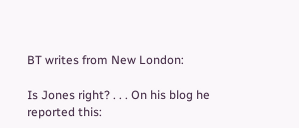BT writes from New London:

Is Jones right? . . . On his blog he reported this: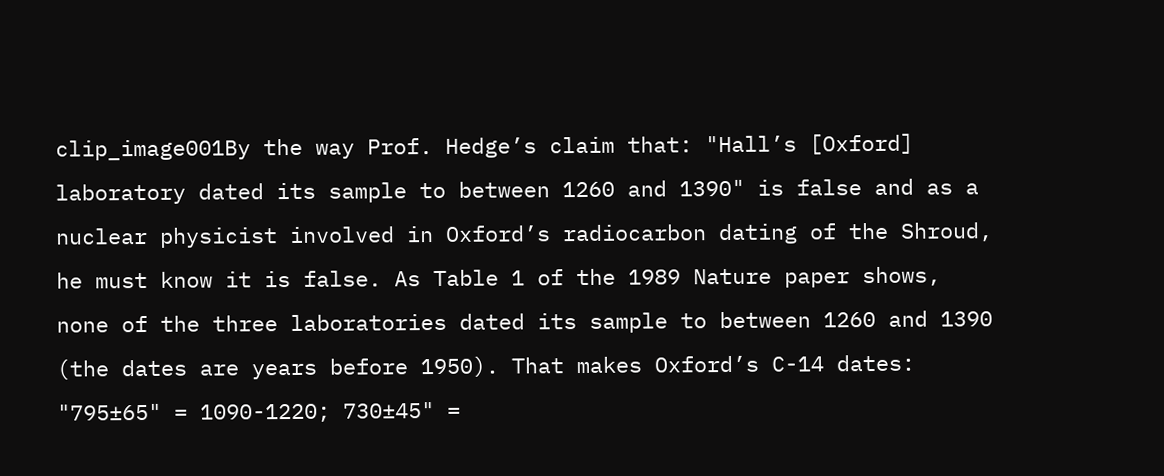clip_image001By the way Prof. Hedge’s claim that: "Hall’s [Oxford] laboratory dated its sample to between 1260 and 1390" is false and as a nuclear physicist involved in Oxford’s radiocarbon dating of the Shroud, he must know it is false. As Table 1 of the 1989 Nature paper shows, none of the three laboratories dated its sample to between 1260 and 1390 (the dates are years before 1950). That makes Oxford’s C-14 dates: "795±65" = 1090-1220; 730±45" =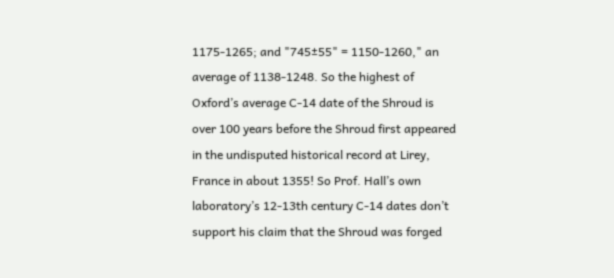1175-1265; and "745±55" = 1150-1260," an average of 1138-1248. So the highest of Oxford’s average C-14 date of the Shroud is over 100 years before the Shroud first appeared in the undisputed historical record at Lirey, France in about 1355! So Prof. Hall’s own laboratory’s 12-13th century C-14 dates don’t support his claim that the Shroud was forged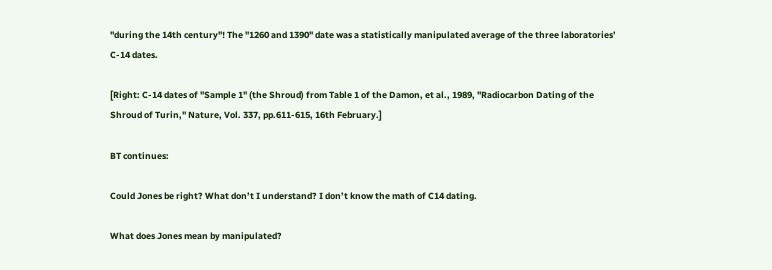"during the 14th century"! The "1260 and 1390" date was a statistically manipulated average of the three laboratories’ C-14 dates.

[Right: C-14 dates of "Sample 1" (the Shroud) from Table 1 of the Damon, et al., 1989, "Radiocarbon Dating of the Shroud of Turin," Nature, Vol. 337, pp.611-615, 16th February.]

BT continues:

Could Jones be right? What don’t I understand? I don’t know the math of C14 dating.

What does Jones mean by manipulated?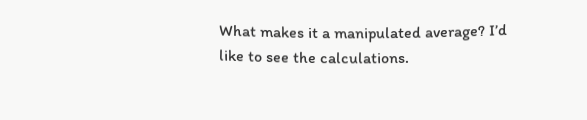What makes it a manipulated average? I’d like to see the calculations.